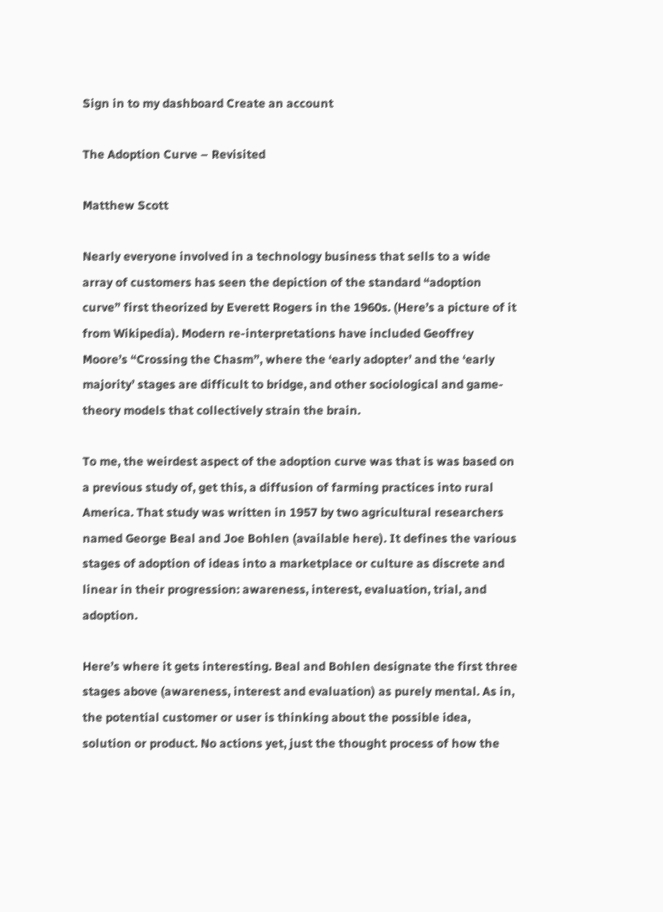Sign in to my dashboard Create an account

The Adoption Curve – Revisited

Matthew Scott

Nearly everyone involved in a technology business that sells to a wide array of customers has seen the depiction of the standard “adoption curve” first theorized by Everett Rogers in the 1960s. (Here’s a picture of it from Wikipedia). Modern re-interpretations have included Geoffrey Moore’s “Crossing the Chasm”, where the ‘early adopter’ and the ‘early majority’ stages are difficult to bridge, and other sociological and game-theory models that collectively strain the brain.

To me, the weirdest aspect of the adoption curve was that is was based on a previous study of, get this, a diffusion of farming practices into rural America. That study was written in 1957 by two agricultural researchers named George Beal and Joe Bohlen (available here). It defines the various stages of adoption of ideas into a marketplace or culture as discrete and linear in their progression: awareness, interest, evaluation, trial, and adoption.

Here’s where it gets interesting. Beal and Bohlen designate the first three stages above (awareness, interest and evaluation) as purely mental. As in, the potential customer or user is thinking about the possible idea, solution or product. No actions yet, just the thought process of how the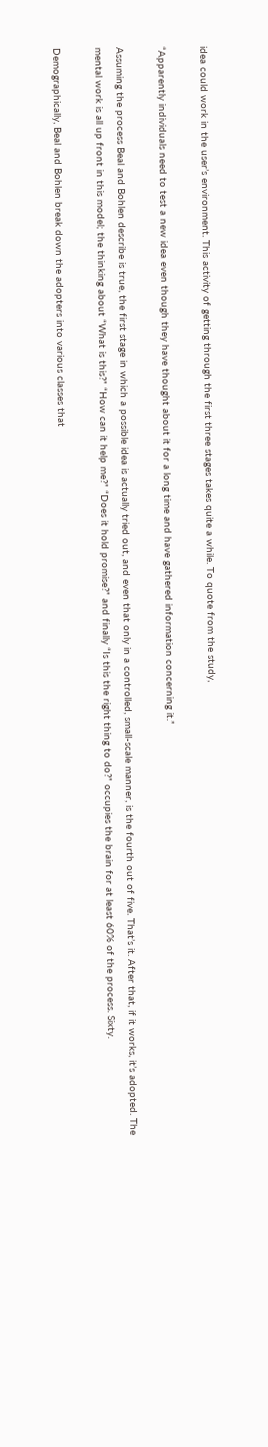idea could work in the user’s environment. This activity of getting through the first three stages takes quite a while. To quote from the study,

“Apparently individuals need to test a new idea even though they have thought about it for a long time and have gathered information concerning it.”

Assuming the process Beal and Bohlen describe is true, the first stage in which a possible idea is actually tried out, and even that only in a controlled, small-scale manner, is the fourth out of five. That’s it. After that, if it works, it’s adopted. The mental work is all up front in this model; the thinking about “What is this?” “How can it help me?” “Does it hold promise?” and finally “Is this the right thing to do?” occupies the brain for at least 60% of the process. Sixty.

Demographically, Beal and Bohlen break down the adopters into various classes that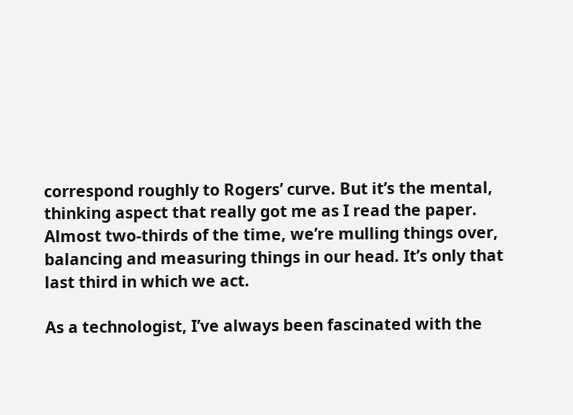correspond roughly to Rogers’ curve. But it’s the mental, thinking aspect that really got me as I read the paper. Almost two-thirds of the time, we’re mulling things over, balancing and measuring things in our head. It’s only that last third in which we act.

As a technologist, I’ve always been fascinated with the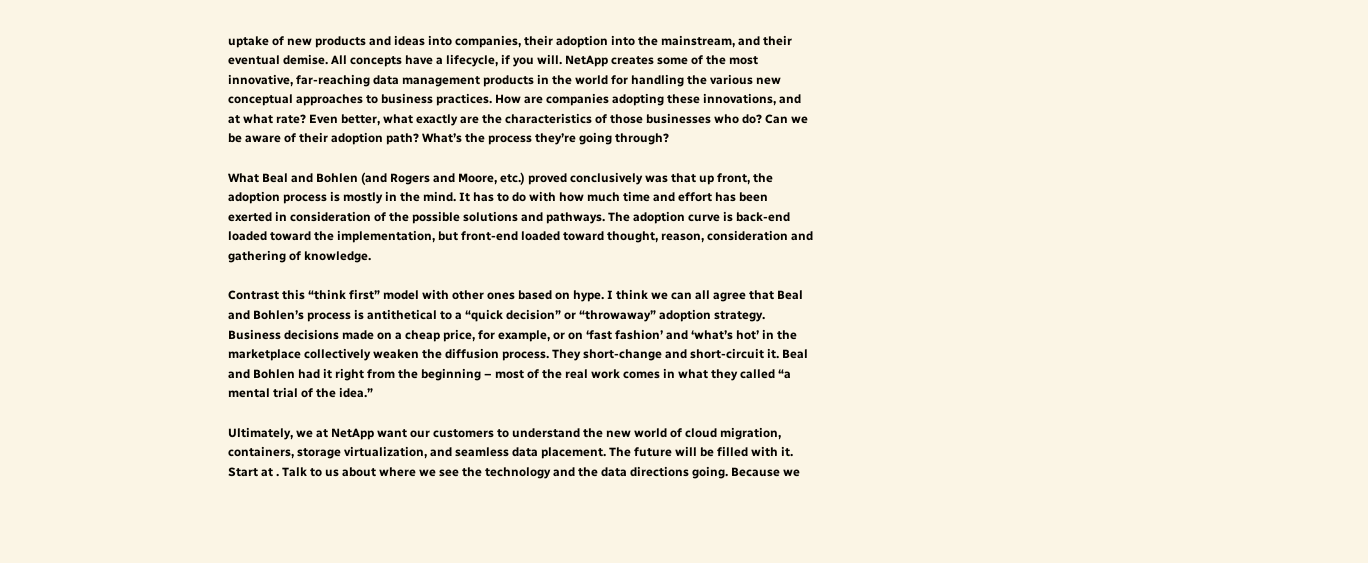uptake of new products and ideas into companies, their adoption into the mainstream, and their eventual demise. All concepts have a lifecycle, if you will. NetApp creates some of the most innovative, far-reaching data management products in the world for handling the various new conceptual approaches to business practices. How are companies adopting these innovations, and at what rate? Even better, what exactly are the characteristics of those businesses who do? Can we be aware of their adoption path? What’s the process they’re going through?

What Beal and Bohlen (and Rogers and Moore, etc.) proved conclusively was that up front, the adoption process is mostly in the mind. It has to do with how much time and effort has been exerted in consideration of the possible solutions and pathways. The adoption curve is back-end loaded toward the implementation, but front-end loaded toward thought, reason, consideration and gathering of knowledge.

Contrast this “think first” model with other ones based on hype. I think we can all agree that Beal and Bohlen’s process is antithetical to a “quick decision” or “throwaway” adoption strategy. Business decisions made on a cheap price, for example, or on ‘fast fashion’ and ‘what’s hot’ in the marketplace collectively weaken the diffusion process. They short-change and short-circuit it. Beal and Bohlen had it right from the beginning – most of the real work comes in what they called “a mental trial of the idea.”

Ultimately, we at NetApp want our customers to understand the new world of cloud migration, containers, storage virtualization, and seamless data placement. The future will be filled with it. Start at . Talk to us about where we see the technology and the data directions going. Because we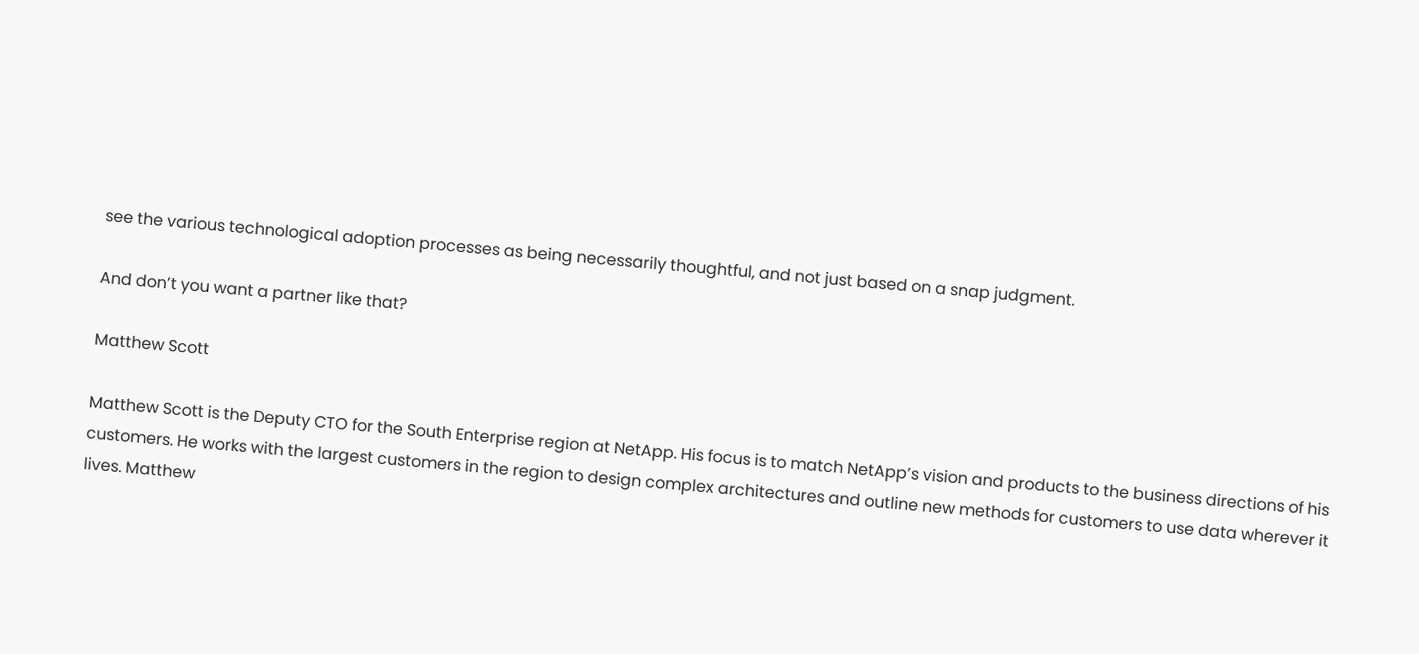see the various technological adoption processes as being necessarily thoughtful, and not just based on a snap judgment.

And don’t you want a partner like that?

Matthew Scott

Matthew Scott is the Deputy CTO for the South Enterprise region at NetApp. His focus is to match NetApp’s vision and products to the business directions of his customers. He works with the largest customers in the region to design complex architectures and outline new methods for customers to use data wherever it lives. Matthew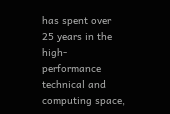has spent over 25 years in the high-performance technical and computing space,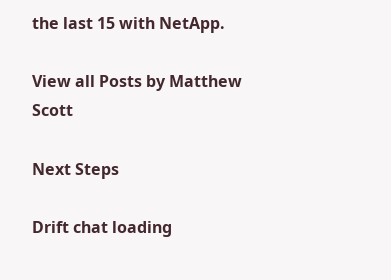the last 15 with NetApp.

View all Posts by Matthew Scott

Next Steps

Drift chat loading